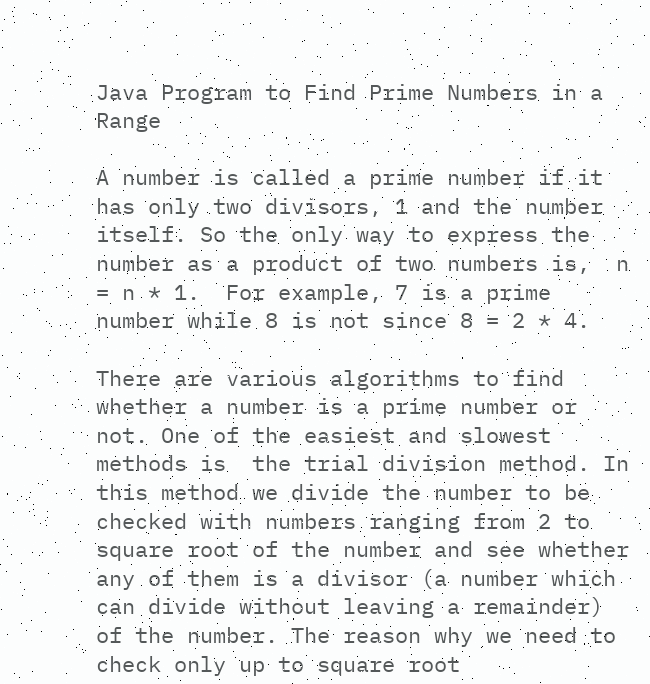Java Program to Find Prime Numbers in a Range

A number is called a prime number if it has only two divisors, 1 and the number itself. So the only way to express the number as a product of two numbers is,  n = n * 1.  For example, 7 is a prime number while 8 is not since 8 = 2 * 4.

There are various algorithms to find whether a number is a prime number or not. One of the easiest and slowest methods is  the trial division method. In this method we divide the number to be checked with numbers ranging from 2 to square root of the number and see whether any of them is a divisor (a number which can divide without leaving a remainder) of the number. The reason why we need to check only up to square root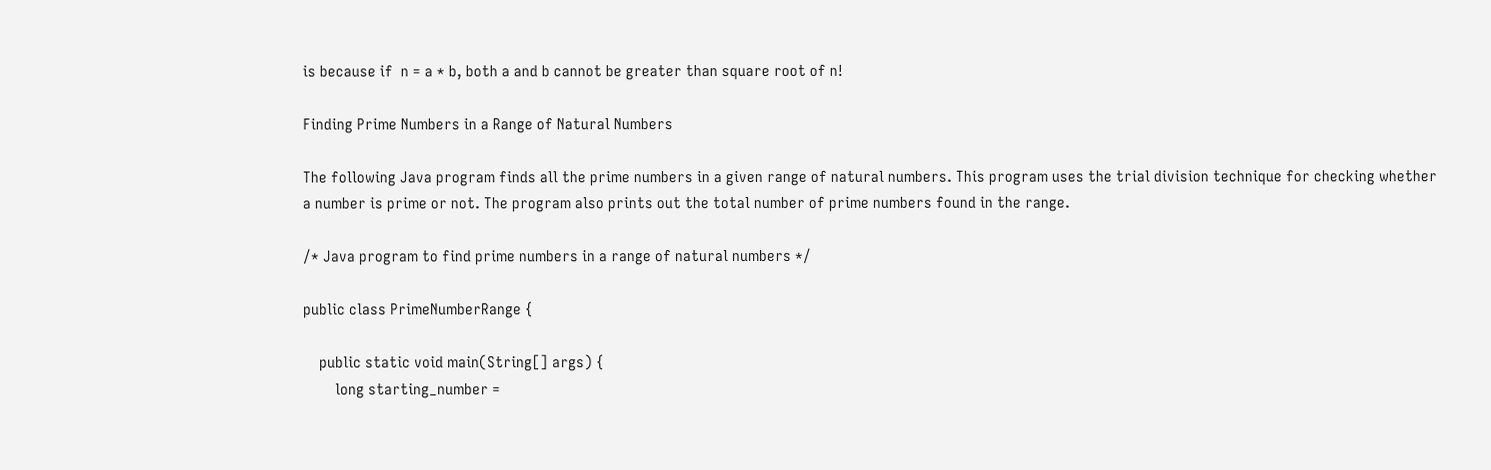is because if  n = a * b, both a and b cannot be greater than square root of n!

Finding Prime Numbers in a Range of Natural Numbers

The following Java program finds all the prime numbers in a given range of natural numbers. This program uses the trial division technique for checking whether a number is prime or not. The program also prints out the total number of prime numbers found in the range.

/* Java program to find prime numbers in a range of natural numbers */

public class PrimeNumberRange {

    public static void main(String[] args) {
        long starting_number =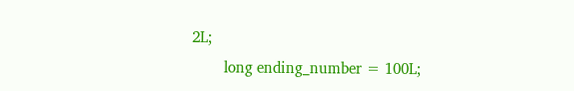2L;
        long ending_number = 100L;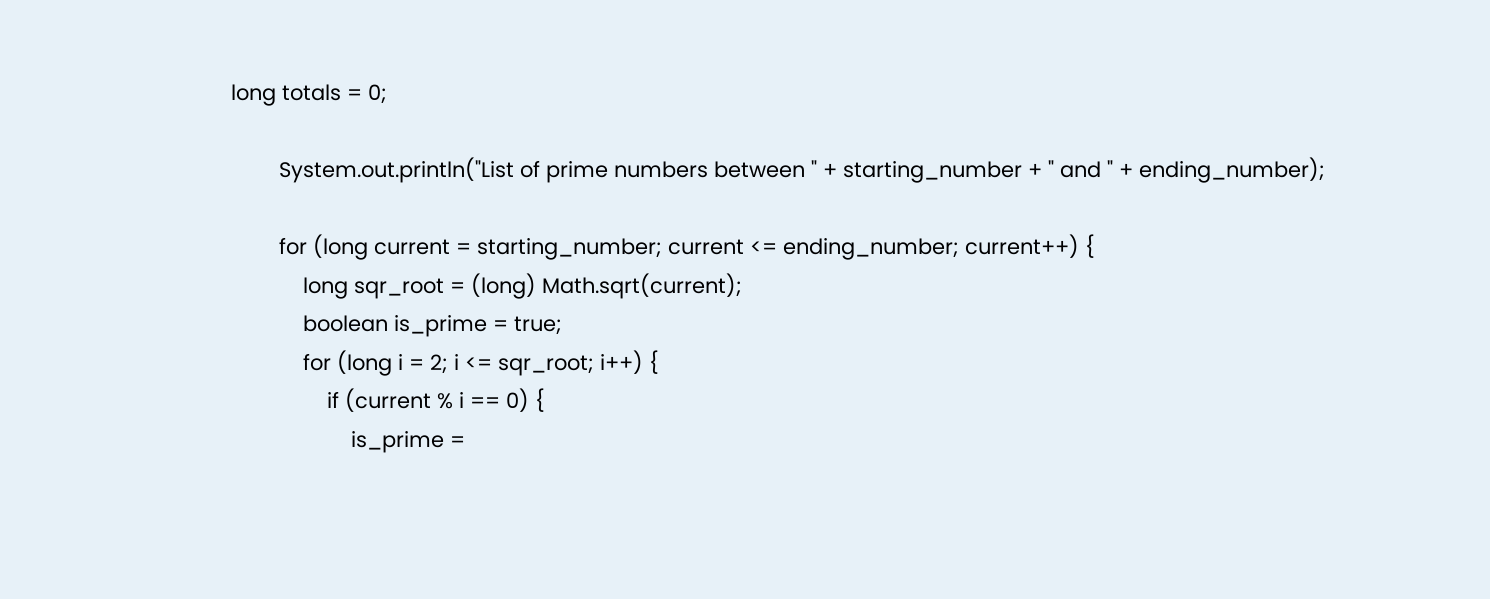long totals = 0;

        System.out.println("List of prime numbers between " + starting_number + " and " + ending_number);

        for (long current = starting_number; current <= ending_number; current++) {
            long sqr_root = (long) Math.sqrt(current);
            boolean is_prime = true;
            for (long i = 2; i <= sqr_root; i++) {
                if (current % i == 0) {
                    is_prime =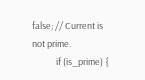false; // Current is not prime.
            if (is_prime) {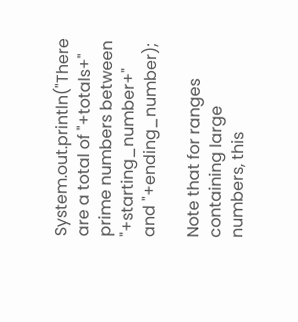System.out.println("There are a total of "+totals+" prime numbers between "+starting_number+" and "+ending_number);

Note that for ranges containing large numbers, this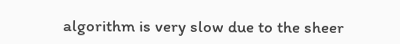algorithm is very slow due to the sheer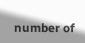number of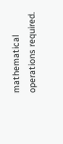mathematical operations required.